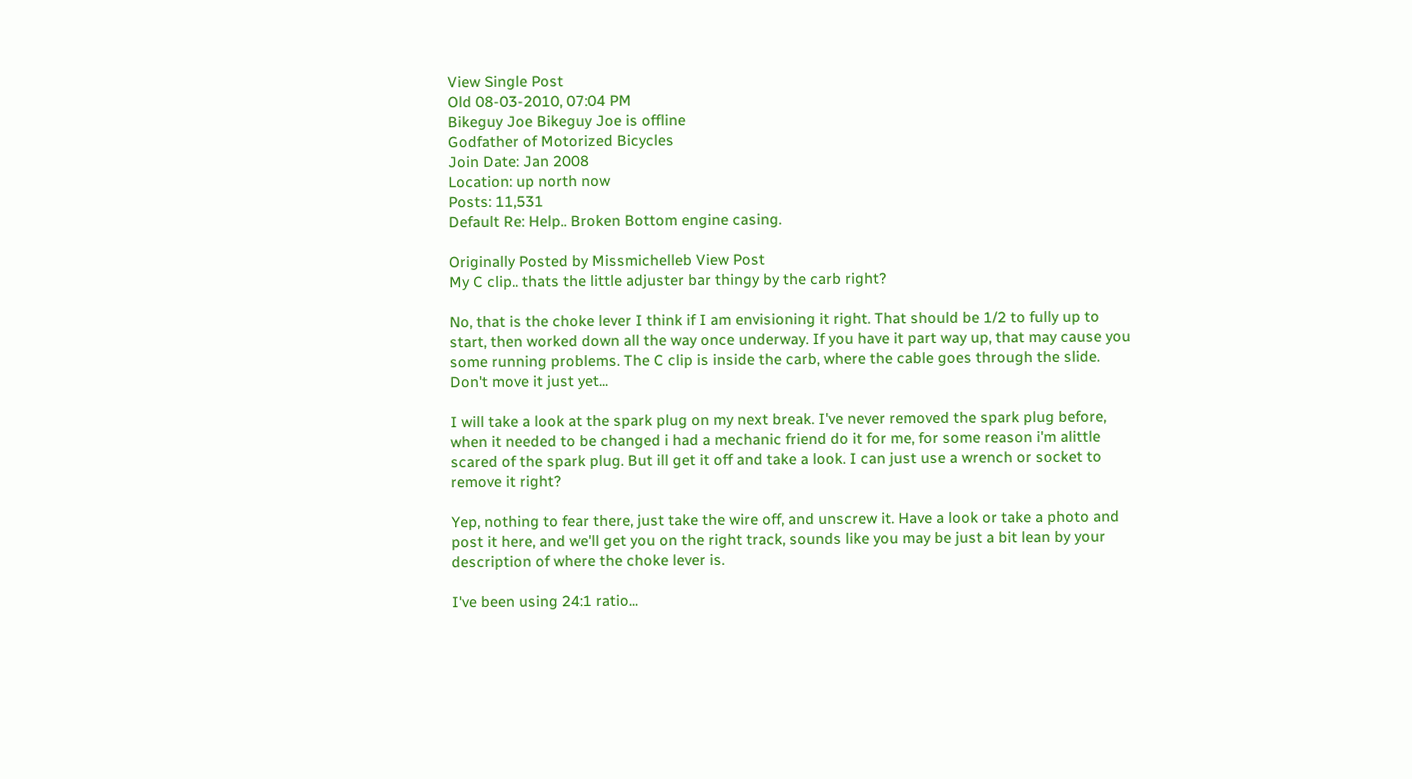View Single Post
Old 08-03-2010, 07:04 PM
Bikeguy Joe Bikeguy Joe is offline
Godfather of Motorized Bicycles
Join Date: Jan 2008
Location: up north now
Posts: 11,531
Default Re: Help.. Broken Bottom engine casing.

Originally Posted by Missmichelleb View Post
My C clip.. thats the little adjuster bar thingy by the carb right?

No, that is the choke lever I think if I am envisioning it right. That should be 1/2 to fully up to start, then worked down all the way once underway. If you have it part way up, that may cause you some running problems. The C clip is inside the carb, where the cable goes through the slide. Don't move it just yet...

I will take a look at the spark plug on my next break. I've never removed the spark plug before, when it needed to be changed i had a mechanic friend do it for me, for some reason i'm alittle scared of the spark plug. But ill get it off and take a look. I can just use a wrench or socket to remove it right?

Yep, nothing to fear there, just take the wire off, and unscrew it. Have a look or take a photo and post it here, and we'll get you on the right track, sounds like you may be just a bit lean by your description of where the choke lever is.

I've been using 24:1 ratio...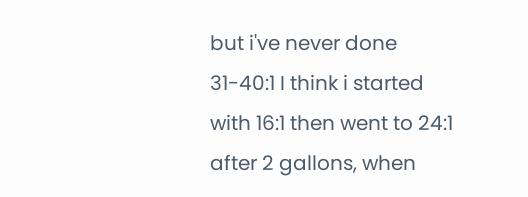but i've never done 31-40:1 I think i started with 16:1 then went to 24:1 after 2 gallons, when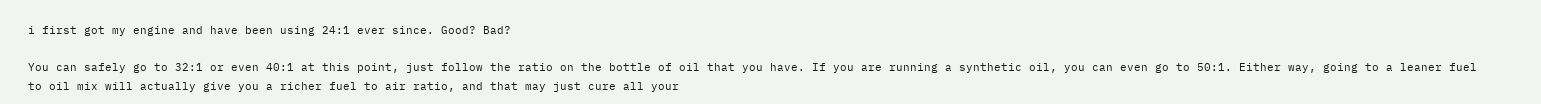i first got my engine and have been using 24:1 ever since. Good? Bad?

You can safely go to 32:1 or even 40:1 at this point, just follow the ratio on the bottle of oil that you have. If you are running a synthetic oil, you can even go to 50:1. Either way, going to a leaner fuel to oil mix will actually give you a richer fuel to air ratio, and that may just cure all your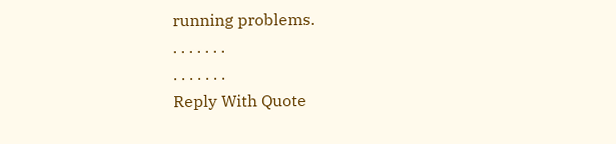running problems.
. . . . . . .
. . . . . . .
Reply With Quote